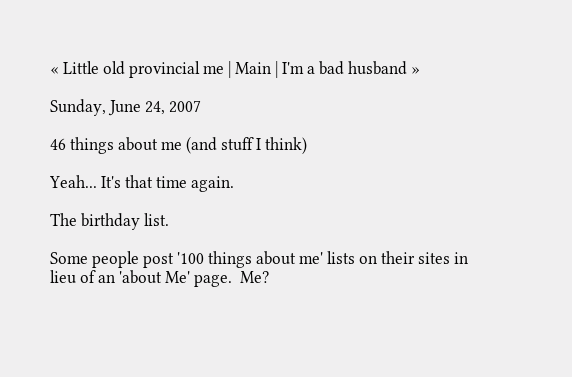« Little old provincial me | Main | I'm a bad husband »

Sunday, June 24, 2007

46 things about me (and stuff I think)

Yeah... It's that time again.

The birthday list.

Some people post '100 things about me' lists on their sites in lieu of an 'about Me' page.  Me?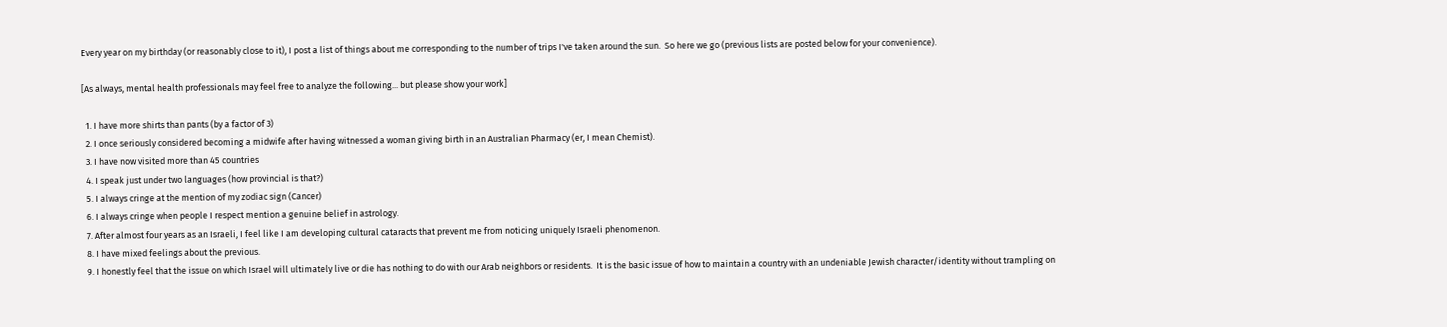Every year on my birthday (or reasonably close to it), I post a list of things about me corresponding to the number of trips I've taken around the sun.  So here we go (previous lists are posted below for your convenience).

[As always, mental health professionals may feel free to analyze the following... but please show your work]

  1. I have more shirts than pants (by a factor of 3)
  2. I once seriously considered becoming a midwife after having witnessed a woman giving birth in an Australian Pharmacy (er, I mean Chemist).
  3. I have now visited more than 45 countries
  4. I speak just under two languages (how provincial is that?)
  5. I always cringe at the mention of my zodiac sign (Cancer)
  6. I always cringe when people I respect mention a genuine belief in astrology.
  7. After almost four years as an Israeli, I feel like I am developing cultural cataracts that prevent me from noticing uniquely Israeli phenomenon.
  8. I have mixed feelings about the previous.
  9. I honestly feel that the issue on which Israel will ultimately live or die has nothing to do with our Arab neighbors or residents.  It is the basic issue of how to maintain a country with an undeniable Jewish character/identity without trampling on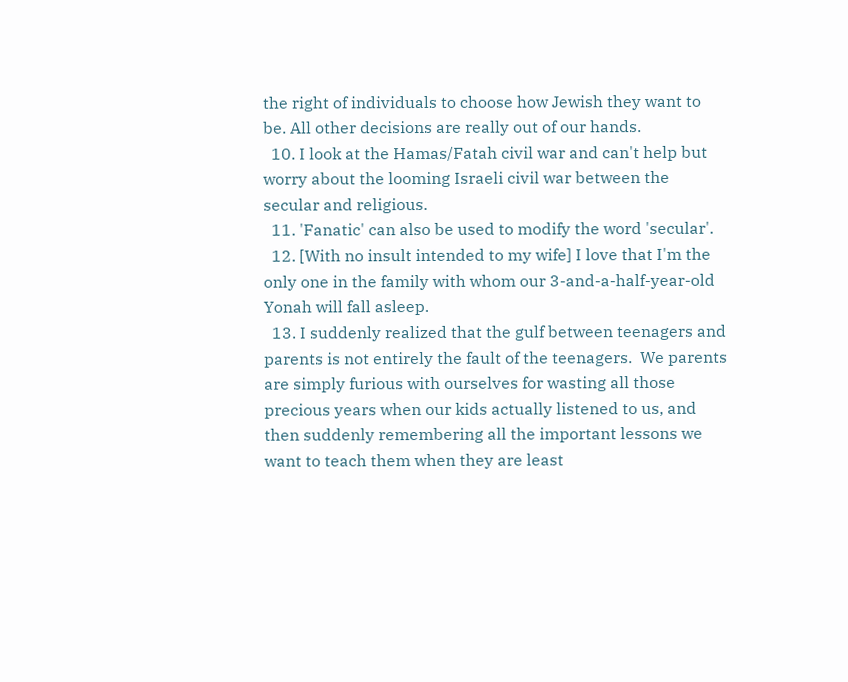the right of individuals to choose how Jewish they want to be. All other decisions are really out of our hands.
  10. I look at the Hamas/Fatah civil war and can't help but worry about the looming Israeli civil war between the secular and religious.
  11. 'Fanatic' can also be used to modify the word 'secular'.
  12. [With no insult intended to my wife] I love that I'm the only one in the family with whom our 3-and-a-half-year-old Yonah will fall asleep.
  13. I suddenly realized that the gulf between teenagers and parents is not entirely the fault of the teenagers.  We parents are simply furious with ourselves for wasting all those precious years when our kids actually listened to us, and then suddenly remembering all the important lessons we want to teach them when they are least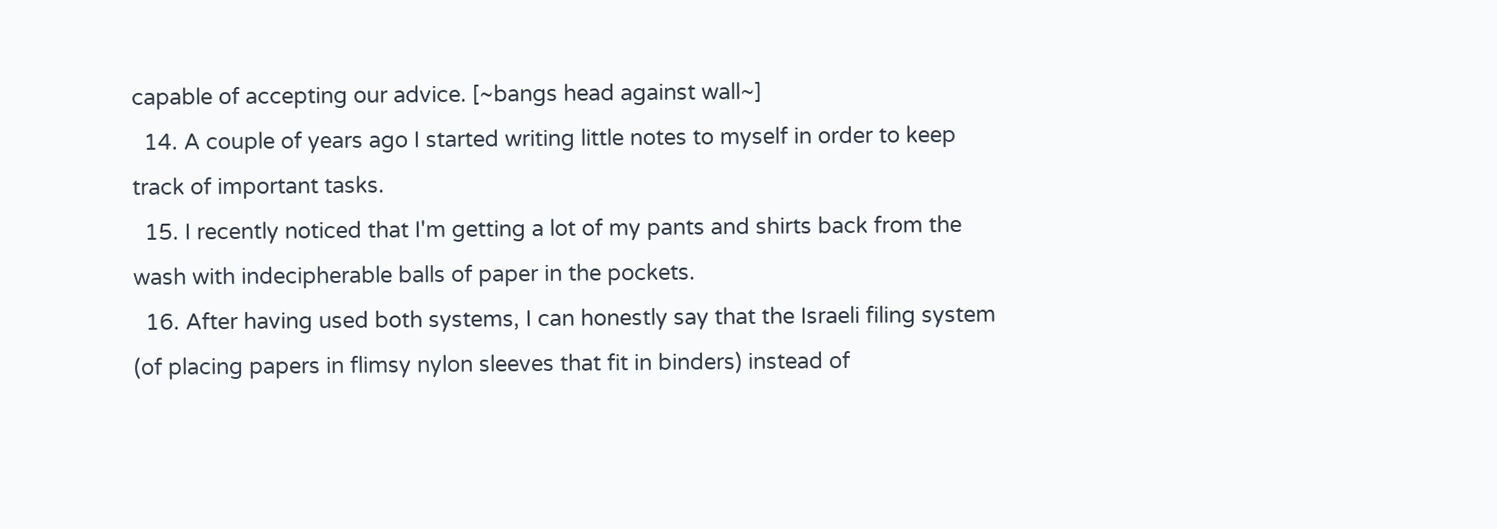capable of accepting our advice. [~bangs head against wall~]
  14. A couple of years ago I started writing little notes to myself in order to keep track of important tasks.
  15. I recently noticed that I'm getting a lot of my pants and shirts back from the wash with indecipherable balls of paper in the pockets.
  16. After having used both systems, I can honestly say that the Israeli filing system (of placing papers in flimsy nylon sleeves that fit in binders) instead of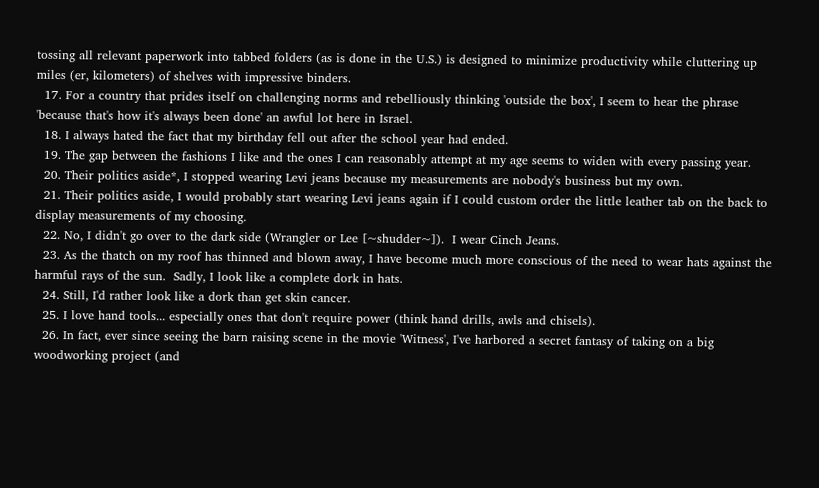tossing all relevant paperwork into tabbed folders (as is done in the U.S.) is designed to minimize productivity while cluttering up miles (er, kilometers) of shelves with impressive binders.
  17. For a country that prides itself on challenging norms and rebelliously thinking 'outside the box', I seem to hear the phrase 'because that's how it's always been done' an awful lot here in Israel.
  18. I always hated the fact that my birthday fell out after the school year had ended.
  19. The gap between the fashions I like and the ones I can reasonably attempt at my age seems to widen with every passing year.
  20. Their politics aside*, I stopped wearing Levi jeans because my measurements are nobody's business but my own.
  21. Their politics aside, I would probably start wearing Levi jeans again if I could custom order the little leather tab on the back to display measurements of my choosing.
  22. No, I didn't go over to the dark side (Wrangler or Lee [~shudder~]).  I wear Cinch Jeans.
  23. As the thatch on my roof has thinned and blown away, I have become much more conscious of the need to wear hats against the harmful rays of the sun.  Sadly, I look like a complete dork in hats.
  24. Still, I'd rather look like a dork than get skin cancer.
  25. I love hand tools... especially ones that don't require power (think hand drills, awls and chisels).
  26. In fact, ever since seeing the barn raising scene in the movie 'Witness', I've harbored a secret fantasy of taking on a big woodworking project (and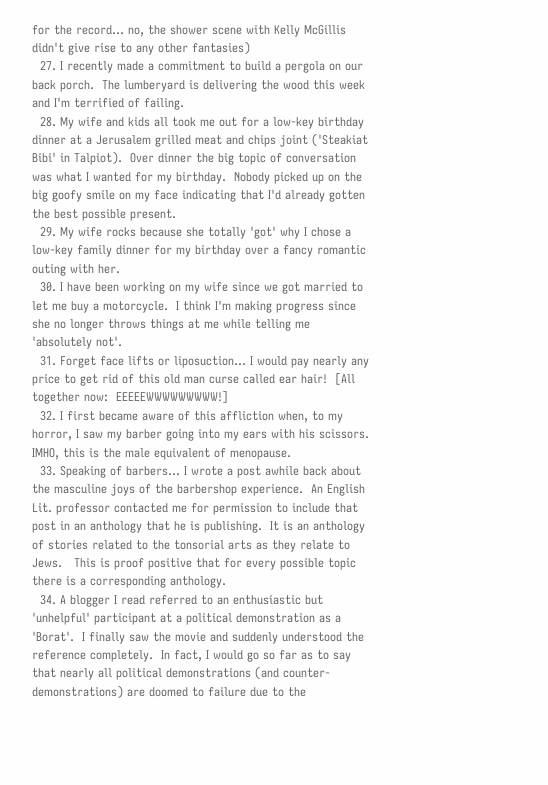for the record... no, the shower scene with Kelly McGillis didn't give rise to any other fantasies)
  27. I recently made a commitment to build a pergola on our back porch.  The lumberyard is delivering the wood this week and I'm terrified of failing.
  28. My wife and kids all took me out for a low-key birthday dinner at a Jerusalem grilled meat and chips joint ('Steakiat Bibi' in Talpiot).  Over dinner the big topic of conversation was what I wanted for my birthday.  Nobody picked up on the big goofy smile on my face indicating that I'd already gotten the best possible present.
  29. My wife rocks because she totally 'got' why I chose a low-key family dinner for my birthday over a fancy romantic outing with her.
  30. I have been working on my wife since we got married to let me buy a motorcycle.  I think I'm making progress since she no longer throws things at me while telling me 'absolutely not'.
  31. Forget face lifts or liposuction... I would pay nearly any price to get rid of this old man curse called ear hair!  [All together now:  EEEEEWWWWWWWWW!]
  32. I first became aware of this affliction when, to my horror, I saw my barber going into my ears with his scissors.  IMHO, this is the male equivalent of menopause.
  33. Speaking of barbers... I wrote a post awhile back about the masculine joys of the barbershop experience.  An English Lit. professor contacted me for permission to include that post in an anthology that he is publishing.  It is an anthology of stories related to the tonsorial arts as they relate to Jews.   This is proof positive that for every possible topic there is a corresponding anthology.
  34. A blogger I read referred to an enthusiastic but 'unhelpful' participant at a political demonstration as a 'Borat'.  I finally saw the movie and suddenly understood the reference completely.  In fact, I would go so far as to say that nearly all political demonstrations (and counter-demonstrations) are doomed to failure due to the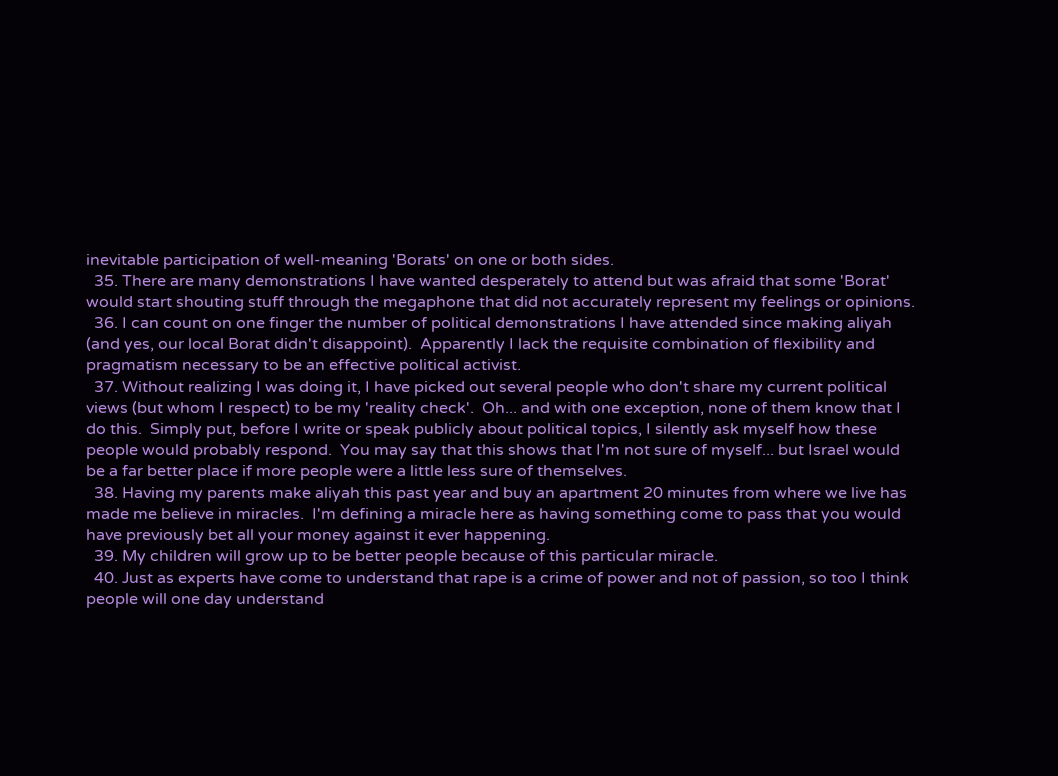inevitable participation of well-meaning 'Borats' on one or both sides.
  35. There are many demonstrations I have wanted desperately to attend but was afraid that some 'Borat' would start shouting stuff through the megaphone that did not accurately represent my feelings or opinions.
  36. I can count on one finger the number of political demonstrations I have attended since making aliyah (and yes, our local Borat didn't disappoint).  Apparently I lack the requisite combination of flexibility and pragmatism necessary to be an effective political activist.
  37. Without realizing I was doing it, I have picked out several people who don't share my current political views (but whom I respect) to be my 'reality check'.  Oh... and with one exception, none of them know that I do this.  Simply put, before I write or speak publicly about political topics, I silently ask myself how these people would probably respond.  You may say that this shows that I'm not sure of myself... but Israel would be a far better place if more people were a little less sure of themselves.
  38. Having my parents make aliyah this past year and buy an apartment 20 minutes from where we live has made me believe in miracles.  I'm defining a miracle here as having something come to pass that you would have previously bet all your money against it ever happening.
  39. My children will grow up to be better people because of this particular miracle.
  40. Just as experts have come to understand that rape is a crime of power and not of passion, so too I think people will one day understand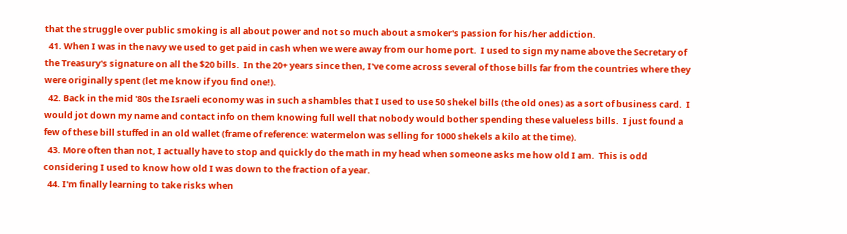that the struggle over public smoking is all about power and not so much about a smoker's passion for his/her addiction.
  41. When I was in the navy we used to get paid in cash when we were away from our home port.  I used to sign my name above the Secretary of the Treasury's signature on all the $20 bills.  In the 20+ years since then, I've come across several of those bills far from the countries where they were originally spent (let me know if you find one!).
  42. Back in the mid '80s the Israeli economy was in such a shambles that I used to use 50 shekel bills (the old ones) as a sort of business card.  I would jot down my name and contact info on them knowing full well that nobody would bother spending these valueless bills.  I just found a few of these bill stuffed in an old wallet (frame of reference: watermelon was selling for 1000 shekels a kilo at the time).
  43. More often than not, I actually have to stop and quickly do the math in my head when someone asks me how old I am.  This is odd considering I used to know how old I was down to the fraction of a year.
  44. I'm finally learning to take risks when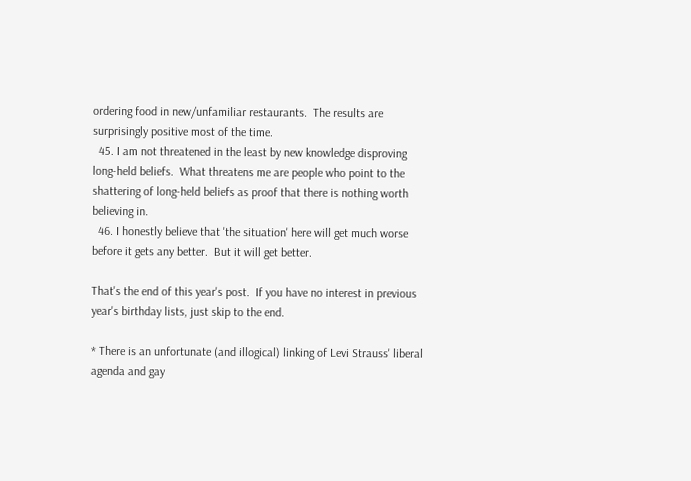ordering food in new/unfamiliar restaurants.  The results are surprisingly positive most of the time.
  45. I am not threatened in the least by new knowledge disproving long-held beliefs.  What threatens me are people who point to the shattering of long-held beliefs as proof that there is nothing worth believing in.
  46. I honestly believe that 'the situation' here will get much worse before it gets any better.  But it will get better.

That's the end of this year's post.  If you have no interest in previous year's birthday lists, just skip to the end.

* There is an unfortunate (and illogical) linking of Levi Strauss' liberal agenda and gay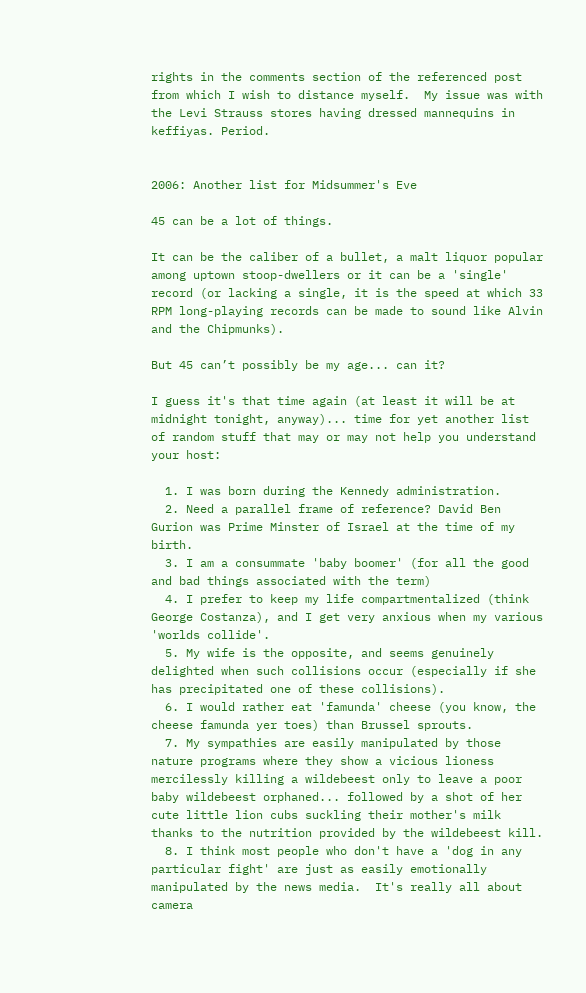rights in the comments section of the referenced post from which I wish to distance myself.  My issue was with the Levi Strauss stores having dressed mannequins in keffiyas. Period.


2006: Another list for Midsummer's Eve

45 can be a lot of things.

It can be the caliber of a bullet, a malt liquor popular among uptown stoop-dwellers or it can be a 'single' record (or lacking a single, it is the speed at which 33 RPM long-playing records can be made to sound like Alvin and the Chipmunks).

But 45 can’t possibly be my age... can it?

I guess it's that time again (at least it will be at midnight tonight, anyway)... time for yet another list of random stuff that may or may not help you understand your host:

  1. I was born during the Kennedy administration.
  2. Need a parallel frame of reference? David Ben Gurion was Prime Minster of Israel at the time of my birth.
  3. I am a consummate 'baby boomer' (for all the good and bad things associated with the term)
  4. I prefer to keep my life compartmentalized (think George Costanza), and I get very anxious when my various 'worlds collide'.
  5. My wife is the opposite, and seems genuinely delighted when such collisions occur (especially if she has precipitated one of these collisions).
  6. I would rather eat 'famunda' cheese (you know, the cheese famunda yer toes) than Brussel sprouts.
  7. My sympathies are easily manipulated by those nature programs where they show a vicious lioness mercilessly killing a wildebeest only to leave a poor baby wildebeest orphaned... followed by a shot of her cute little lion cubs suckling their mother's milk thanks to the nutrition provided by the wildebeest kill.
  8. I think most people who don't have a 'dog in any particular fight' are just as easily emotionally manipulated by the news media.  It's really all about camera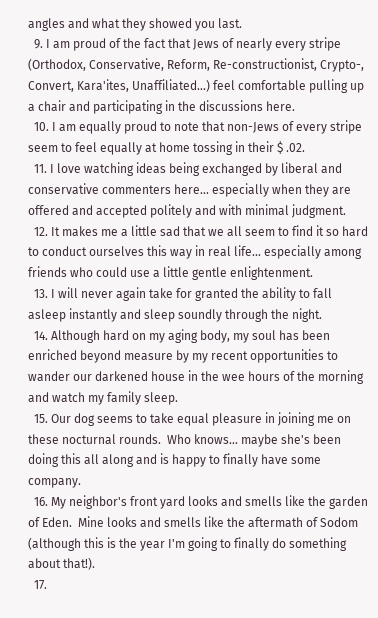angles and what they showed you last.
  9. I am proud of the fact that Jews of nearly every stripe (Orthodox, Conservative, Reform, Re-constructionist, Crypto-, Convert, Kara'ites, Unaffiliated...) feel comfortable pulling up a chair and participating in the discussions here.
  10. I am equally proud to note that non-Jews of every stripe seem to feel equally at home tossing in their $ .02.
  11. I love watching ideas being exchanged by liberal and conservative commenters here... especially when they are offered and accepted politely and with minimal judgment.
  12. It makes me a little sad that we all seem to find it so hard to conduct ourselves this way in real life... especially among friends who could use a little gentle enlightenment.
  13. I will never again take for granted the ability to fall asleep instantly and sleep soundly through the night.
  14. Although hard on my aging body, my soul has been enriched beyond measure by my recent opportunities to wander our darkened house in the wee hours of the morning and watch my family sleep.
  15. Our dog seems to take equal pleasure in joining me on these nocturnal rounds.  Who knows... maybe she's been doing this all along and is happy to finally have some company.
  16. My neighbor's front yard looks and smells like the garden of Eden.  Mine looks and smells like the aftermath of Sodom (although this is the year I'm going to finally do something about that!).
  17.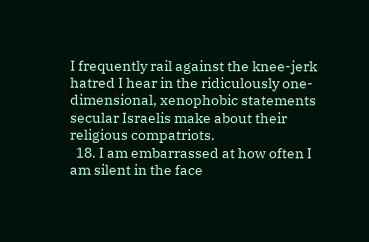I frequently rail against the knee-jerk hatred I hear in the ridiculously one-dimensional, xenophobic statements secular Israelis make about their religious compatriots.
  18. I am embarrassed at how often I am silent in the face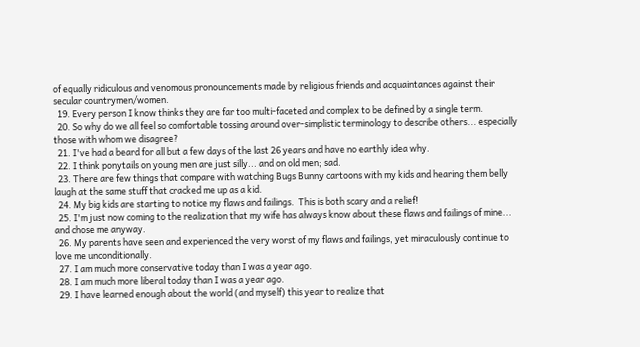of equally ridiculous and venomous pronouncements made by religious friends and acquaintances against their secular countrymen/women.
  19. Every person I know thinks they are far too multi-faceted and complex to be defined by a single term.
  20. So why do we all feel so comfortable tossing around over-simplistic terminology to describe others... especially those with whom we disagree?
  21. I've had a beard for all but a few days of the last 26 years and have no earthly idea why.
  22. I think ponytails on young men are just silly... and on old men; sad.
  23. There are few things that compare with watching Bugs Bunny cartoons with my kids and hearing them belly laugh at the same stuff that cracked me up as a kid.
  24. My big kids are starting to notice my flaws and failings.  This is both scary and a relief!
  25. I'm just now coming to the realization that my wife has always know about these flaws and failings of mine... and chose me anyway.
  26. My parents have seen and experienced the very worst of my flaws and failings, yet miraculously continue to love me unconditionally.
  27. I am much more conservative today than I was a year ago.
  28. I am much more liberal today than I was a year ago.
  29. I have learned enough about the world (and myself) this year to realize that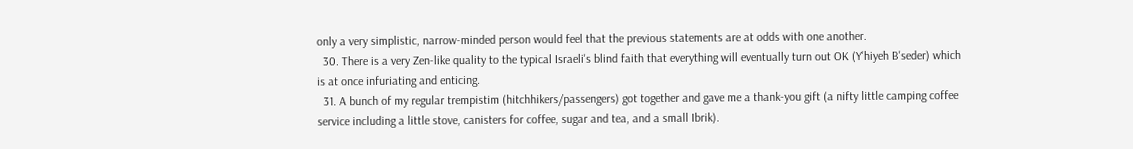only a very simplistic, narrow-minded person would feel that the previous statements are at odds with one another.
  30. There is a very Zen-like quality to the typical Israeli's blind faith that everything will eventually turn out OK (Y'hiyeh B'seder) which is at once infuriating and enticing.
  31. A bunch of my regular trempistim (hitchhikers/passengers) got together and gave me a thank-you gift (a nifty little camping coffee service including a little stove, canisters for coffee, sugar and tea, and a small Ibrik).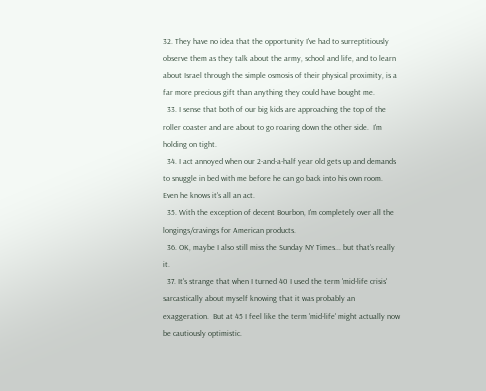32. They have no idea that the opportunity I've had to surreptitiously observe them as they talk about the army, school and life, and to learn about Israel through the simple osmosis of their physical proximity, is a far more precious gift than anything they could have bought me.
  33. I sense that both of our big kids are approaching the top of the roller coaster and are about to go roaring down the other side.  I'm holding on tight.
  34. I act annoyed when our 2-and-a-half year old gets up and demands to snuggle in bed with me before he can go back into his own room.  Even he knows it's all an act.
  35. With the exception of decent Bourbon, I'm completely over all the longings/cravings for American products.
  36. OK, maybe I also still miss the Sunday NY Times... but that's really it.
  37. It's strange that when I turned 40 I used the term 'mid-life crisis' sarcastically about myself knowing that it was probably an exaggeration.  But at 45 I feel like the term 'mid-life' might actually now be cautiously optimistic.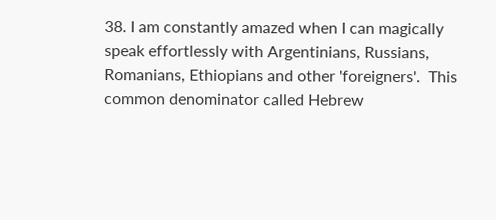38. I am constantly amazed when I can magically speak effortlessly with Argentinians, Russians, Romanians, Ethiopians and other 'foreigners'.  This common denominator called Hebrew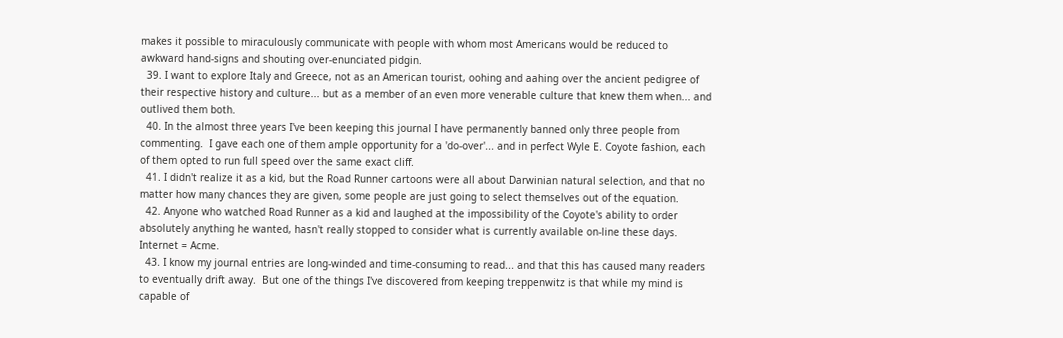makes it possible to miraculously communicate with people with whom most Americans would be reduced to awkward hand-signs and shouting over-enunciated pidgin.
  39. I want to explore Italy and Greece, not as an American tourist, oohing and aahing over the ancient pedigree of their respective history and culture... but as a member of an even more venerable culture that knew them when... and outlived them both.
  40. In the almost three years I've been keeping this journal I have permanently banned only three people from commenting.  I gave each one of them ample opportunity for a 'do-over'... and in perfect Wyle E. Coyote fashion, each of them opted to run full speed over the same exact cliff.
  41. I didn't realize it as a kid, but the Road Runner cartoons were all about Darwinian natural selection, and that no matter how many chances they are given, some people are just going to select themselves out of the equation.
  42. Anyone who watched Road Runner as a kid and laughed at the impossibility of the Coyote's ability to order absolutely anything he wanted, hasn't really stopped to consider what is currently available on-line these days.  Internet = Acme.
  43. I know my journal entries are long-winded and time-consuming to read... and that this has caused many readers to eventually drift away.  But one of the things I've discovered from keeping treppenwitz is that while my mind is capable of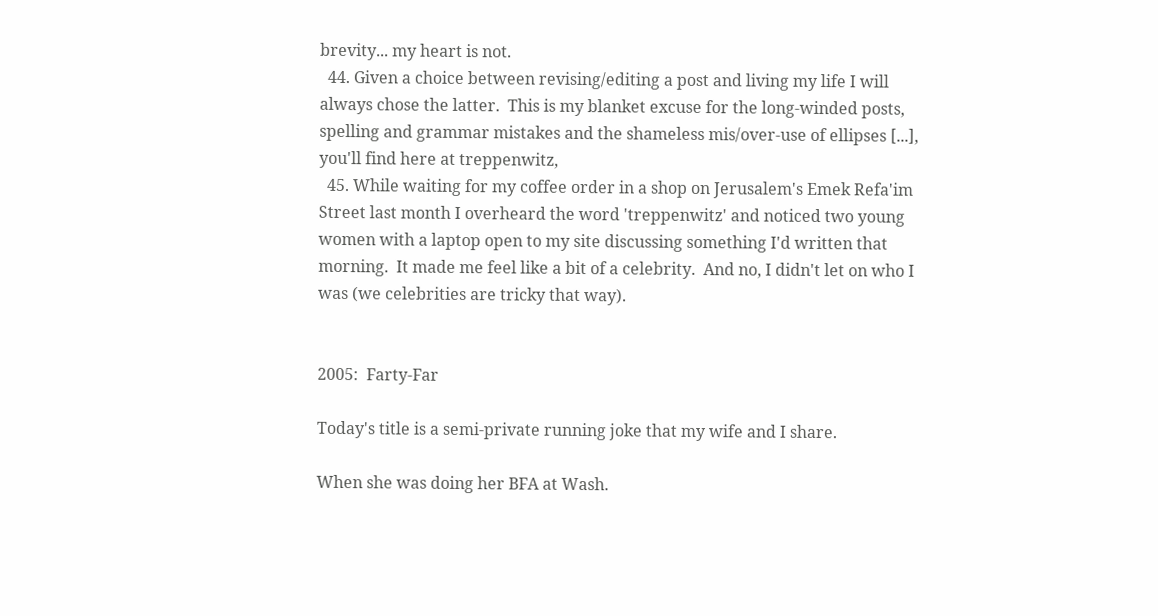brevity... my heart is not.
  44. Given a choice between revising/editing a post and living my life I will always chose the latter.  This is my blanket excuse for the long-winded posts, spelling and grammar mistakes and the shameless mis/over-use of ellipses [...], you'll find here at treppenwitz,
  45. While waiting for my coffee order in a shop on Jerusalem's Emek Refa'im Street last month I overheard the word 'treppenwitz' and noticed two young women with a laptop open to my site discussing something I'd written that morning.  It made me feel like a bit of a celebrity.  And no, I didn't let on who I was (we celebrities are tricky that way).


2005:  Farty-Far

Today's title is a semi-private running joke that my wife and I share.

When she was doing her BFA at Wash.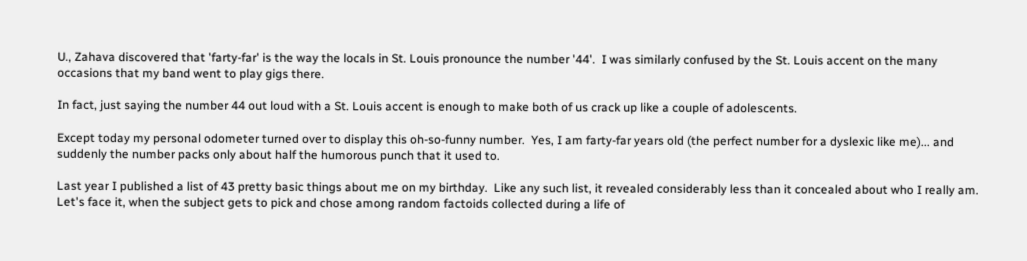U., Zahava discovered that 'farty-far' is the way the locals in St. Louis pronounce the number '44'.  I was similarly confused by the St. Louis accent on the many occasions that my band went to play gigs there.

In fact, just saying the number 44 out loud with a St. Louis accent is enough to make both of us crack up like a couple of adolescents.

Except today my personal odometer turned over to display this oh-so-funny number.  Yes, I am farty-far years old (the perfect number for a dyslexic like me)... and suddenly the number packs only about half the humorous punch that it used to.

Last year I published a list of 43 pretty basic things about me on my birthday.  Like any such list, it revealed considerably less than it concealed about who I really am.  Let's face it, when the subject gets to pick and chose among random factoids collected during a life of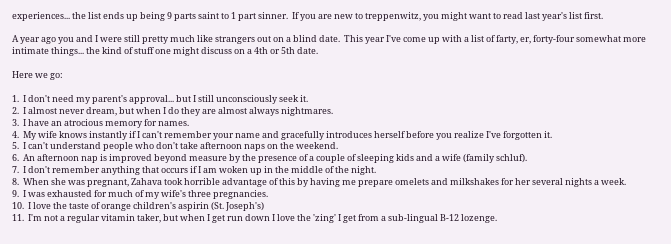experiences... the list ends up being 9 parts saint to 1 part sinner.  If you are new to treppenwitz, you might want to read last year's list first.

A year ago you and I were still pretty much like strangers out on a blind date.  This year I've come up with a list of farty, er, forty-four somewhat more intimate things... the kind of stuff one might discuss on a 4th or 5th date.

Here we go:

1.  I don't need my parent's approval... but I still unconsciously seek it.
2.  I almost never dream, but when I do they are almost always nightmares.
3.  I have an atrocious memory for names.
4.  My wife knows instantly if I can't remember your name and gracefully introduces herself before you realize I've forgotten it.
5.  I can't understand people who don't take afternoon naps on the weekend.
6.  An afternoon nap is improved beyond measure by the presence of a couple of sleeping kids and a wife (family schluf).
7.  I don't remember anything that occurs if I am woken up in the middle of the night.
8.  When she was pregnant, Zahava took horrible advantage of this by having me prepare omelets and milkshakes for her several nights a week.
9.  I was exhausted for much of my wife's three pregnancies.
10.  I love the taste of orange children's aspirin (St. Joseph's)
11.  I'm not a regular vitamin taker, but when I get run down I love the 'zing' I get from a sub-lingual B-12 lozenge.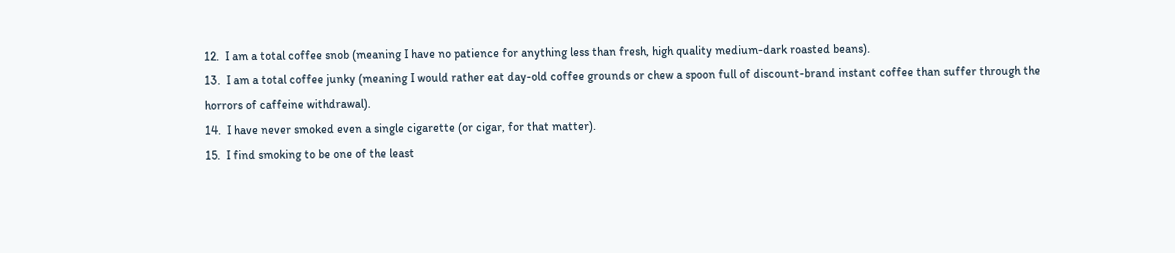12.  I am a total coffee snob (meaning I have no patience for anything less than fresh, high quality medium-dark roasted beans).
13.  I am a total coffee junky (meaning I would rather eat day-old coffee grounds or chew a spoon full of discount-brand instant coffee than suffer through the horrors of caffeine withdrawal).
14.  I have never smoked even a single cigarette (or cigar, for that matter).
15.  I find smoking to be one of the least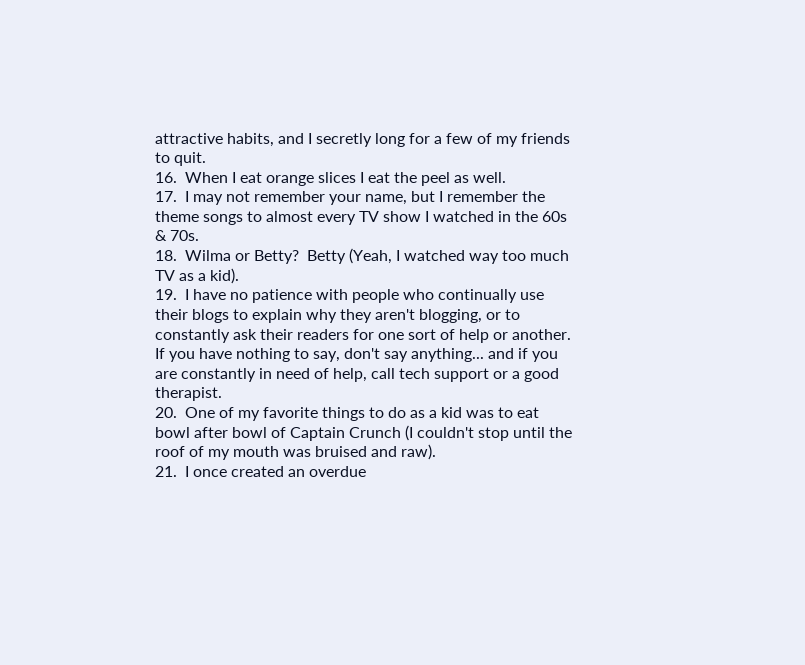attractive habits, and I secretly long for a few of my friends to quit.
16.  When I eat orange slices I eat the peel as well.
17.  I may not remember your name, but I remember the theme songs to almost every TV show I watched in the 60s & 70s.
18.  Wilma or Betty?  Betty (Yeah, I watched way too much TV as a kid).
19.  I have no patience with people who continually use their blogs to explain why they aren't blogging, or to constantly ask their readers for one sort of help or another.  If you have nothing to say, don't say anything... and if you are constantly in need of help, call tech support or a good therapist.
20.  One of my favorite things to do as a kid was to eat bowl after bowl of Captain Crunch (I couldn't stop until the roof of my mouth was bruised and raw).
21.  I once created an overdue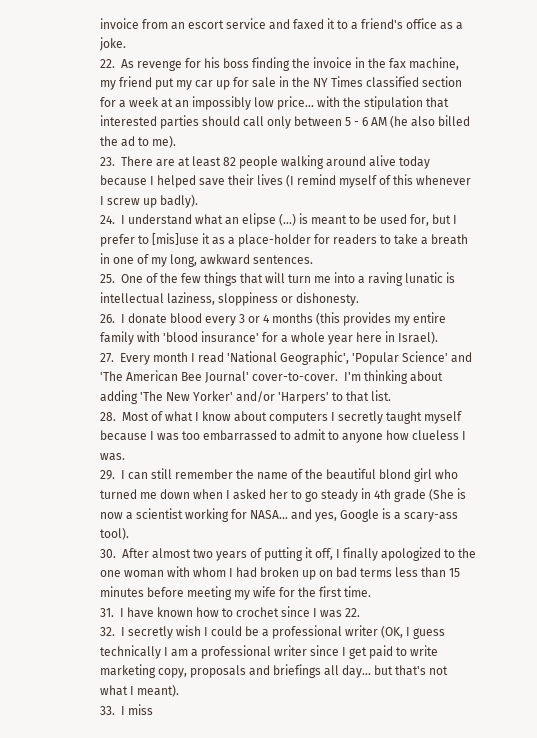invoice from an escort service and faxed it to a friend's office as a joke.
22.  As revenge for his boss finding the invoice in the fax machine, my friend put my car up for sale in the NY Times classified section for a week at an impossibly low price... with the stipulation that interested parties should call only between 5 - 6 AM (he also billed the ad to me).
23.  There are at least 82 people walking around alive today because I helped save their lives (I remind myself of this whenever I screw up badly).
24.  I understand what an elipse (...) is meant to be used for, but I prefer to [mis]use it as a place-holder for readers to take a breath in one of my long, awkward sentences.
25.  One of the few things that will turn me into a raving lunatic is intellectual laziness, sloppiness or dishonesty.
26.  I donate blood every 3 or 4 months (this provides my entire family with 'blood insurance' for a whole year here in Israel).
27.  Every month I read 'National Geographic', 'Popular Science' and 'The American Bee Journal' cover-to-cover.  I'm thinking about adding 'The New Yorker' and/or 'Harpers' to that list.
28.  Most of what I know about computers I secretly taught myself because I was too embarrassed to admit to anyone how clueless I was.
29.  I can still remember the name of the beautiful blond girl who turned me down when I asked her to go steady in 4th grade (She is now a scientist working for NASA... and yes, Google is a scary-ass tool).
30.  After almost two years of putting it off, I finally apologized to the one woman with whom I had broken up on bad terms less than 15 minutes before meeting my wife for the first time.
31.  I have known how to crochet since I was 22.
32.  I secretly wish I could be a professional writer (OK, I guess technically I am a professional writer since I get paid to write marketing copy, proposals and briefings all day... but that's not what I meant).
33.  I miss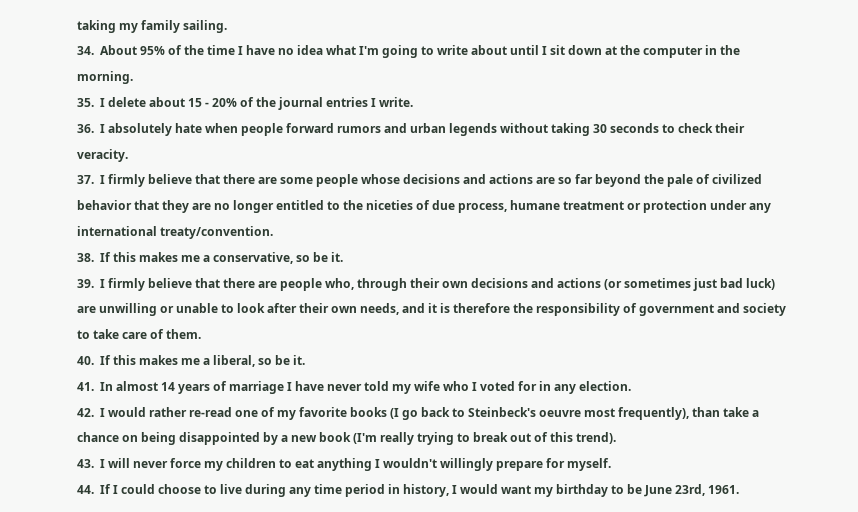taking my family sailing.
34.  About 95% of the time I have no idea what I'm going to write about until I sit down at the computer in the morning.
35.  I delete about 15 - 20% of the journal entries I write.
36.  I absolutely hate when people forward rumors and urban legends without taking 30 seconds to check their veracity.
37.  I firmly believe that there are some people whose decisions and actions are so far beyond the pale of civilized behavior that they are no longer entitled to the niceties of due process, humane treatment or protection under any international treaty/convention.
38.  If this makes me a conservative, so be it.
39.  I firmly believe that there are people who, through their own decisions and actions (or sometimes just bad luck) are unwilling or unable to look after their own needs, and it is therefore the responsibility of government and society to take care of them.
40.  If this makes me a liberal, so be it.
41.  In almost 14 years of marriage I have never told my wife who I voted for in any election.
42.  I would rather re-read one of my favorite books (I go back to Steinbeck's oeuvre most frequently), than take a chance on being disappointed by a new book (I'm really trying to break out of this trend).
43.  I will never force my children to eat anything I wouldn't willingly prepare for myself.
44.  If I could choose to live during any time period in history, I would want my birthday to be June 23rd, 1961.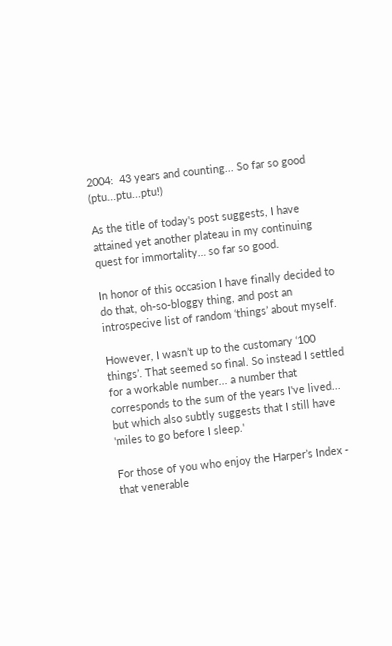2004:  43 years and counting... So far so good (ptu...ptu...ptu!)

As the title of today's post suggests, I have attained yet another plateau in my continuing quest for immortality… so far so good.

In honor of this occasion I have finally decided to do that, oh-so-bloggy thing, and post an introspecive list of random ‘things’ about myself.

However, I wasn’t up to the customary ‘100 things’. That seemed so final. So instead I settled for a workable number... a number that corresponds to the sum of the years I've lived... but which also subtly suggests that I still have 'miles to go before I sleep.'

For those of you who enjoy the Harper’s Index - that venerable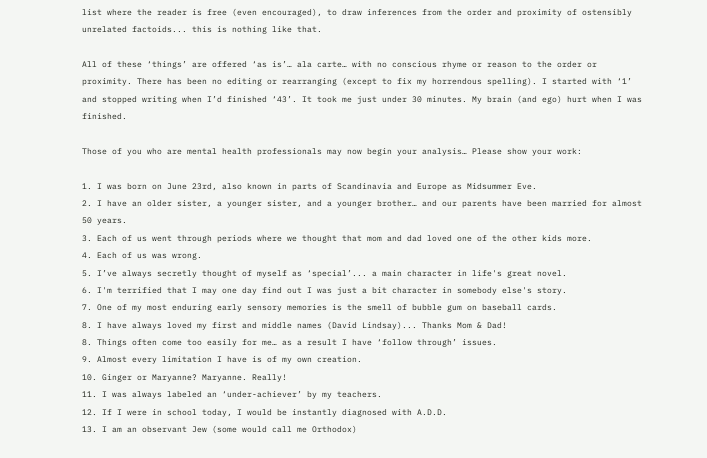list where the reader is free (even encouraged), to draw inferences from the order and proximity of ostensibly unrelated factoids... this is nothing like that.

All of these ‘things’ are offered ‘as is’… ala carte… with no conscious rhyme or reason to the order or proximity. There has been no editing or rearranging (except to fix my horrendous spelling). I started with ‘1’ and stopped writing when I’d finished ‘43’. It took me just under 30 minutes. My brain (and ego) hurt when I was finished.

Those of you who are mental health professionals may now begin your analysis… Please show your work:

1. I was born on June 23rd, also known in parts of Scandinavia and Europe as Midsummer Eve.
2. I have an older sister, a younger sister, and a younger brother… and our parents have been married for almost 50 years.
3. Each of us went through periods where we thought that mom and dad loved one of the other kids more.
4. Each of us was wrong.
5. I’ve always secretly thought of myself as ‘special’... a main character in life's great novel.
6. I'm terrified that I may one day find out I was just a bit character in somebody else's story.
7. One of my most enduring early sensory memories is the smell of bubble gum on baseball cards.
8. I have always loved my first and middle names (David Lindsay)... Thanks Mom & Dad!
8. Things often come too easily for me… as a result I have ‘follow through’ issues.
9. Almost every limitation I have is of my own creation.
10. Ginger or Maryanne? Maryanne. Really!
11. I was always labeled an ‘under-achiever’ by my teachers.
12. If I were in school today, I would be instantly diagnosed with A.D.D.
13. I am an observant Jew (some would call me Orthodox)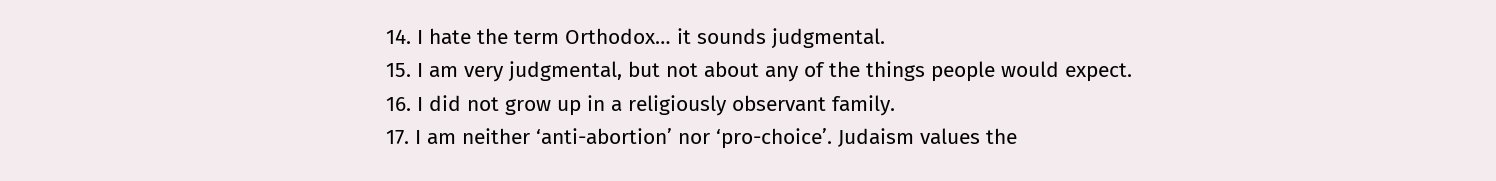14. I hate the term Orthodox… it sounds judgmental.
15. I am very judgmental, but not about any of the things people would expect.
16. I did not grow up in a religiously observant family.
17. I am neither ‘anti-abortion’ nor ‘pro-choice’. Judaism values the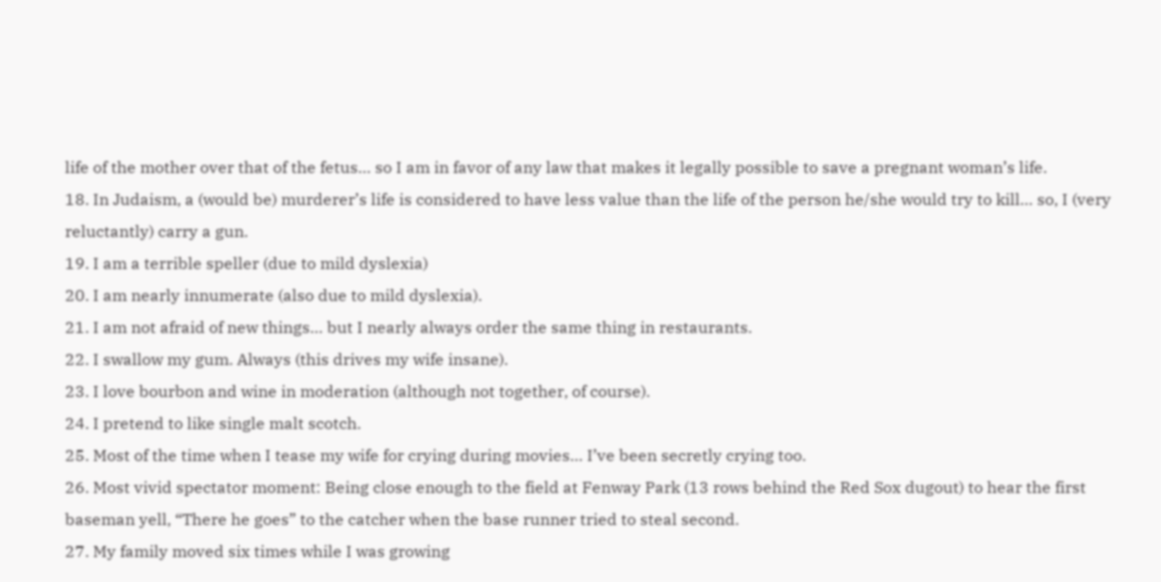life of the mother over that of the fetus… so I am in favor of any law that makes it legally possible to save a pregnant woman’s life.
18. In Judaism, a (would be) murderer’s life is considered to have less value than the life of the person he/she would try to kill… so, I (very reluctantly) carry a gun.
19. I am a terrible speller (due to mild dyslexia)
20. I am nearly innumerate (also due to mild dyslexia).
21. I am not afraid of new things… but I nearly always order the same thing in restaurants.
22. I swallow my gum. Always (this drives my wife insane).
23. I love bourbon and wine in moderation (although not together, of course).
24. I pretend to like single malt scotch.
25. Most of the time when I tease my wife for crying during movies… I’ve been secretly crying too.
26. Most vivid spectator moment: Being close enough to the field at Fenway Park (13 rows behind the Red Sox dugout) to hear the first baseman yell, “There he goes” to the catcher when the base runner tried to steal second.
27. My family moved six times while I was growing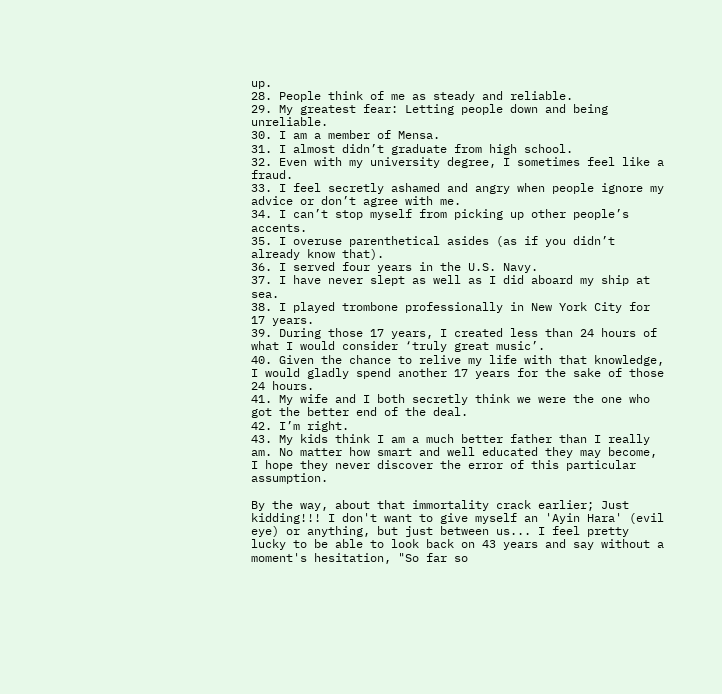up.
28. People think of me as steady and reliable.
29. My greatest fear: Letting people down and being unreliable.
30. I am a member of Mensa.
31. I almost didn’t graduate from high school.
32. Even with my university degree, I sometimes feel like a fraud.
33. I feel secretly ashamed and angry when people ignore my advice or don’t agree with me.
34. I can’t stop myself from picking up other people’s accents.
35. I overuse parenthetical asides (as if you didn’t already know that).
36. I served four years in the U.S. Navy.
37. I have never slept as well as I did aboard my ship at sea.
38. I played trombone professionally in New York City for 17 years.
39. During those 17 years, I created less than 24 hours of what I would consider ‘truly great music’.
40. Given the chance to relive my life with that knowledge, I would gladly spend another 17 years for the sake of those 24 hours.
41. My wife and I both secretly think we were the one who got the better end of the deal.
42. I’m right.
43. My kids think I am a much better father than I really am. No matter how smart and well educated they may become, I hope they never discover the error of this particular assumption.

By the way, about that immortality crack earlier; Just kidding!!! I don't want to give myself an 'Ayin Hara' (evil eye) or anything, but just between us... I feel pretty lucky to be able to look back on 43 years and say without a moment's hesitation, "So far so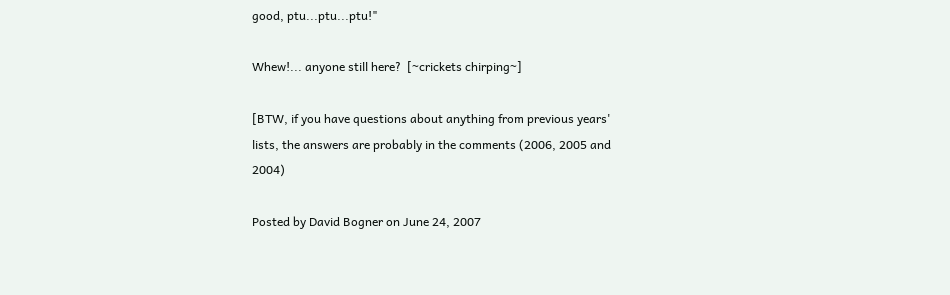good, ptu...ptu...ptu!"

Whew!... anyone still here?  [~crickets chirping~]

[BTW, if you have questions about anything from previous years' lists, the answers are probably in the comments (2006, 2005 and 2004)

Posted by David Bogner on June 24, 2007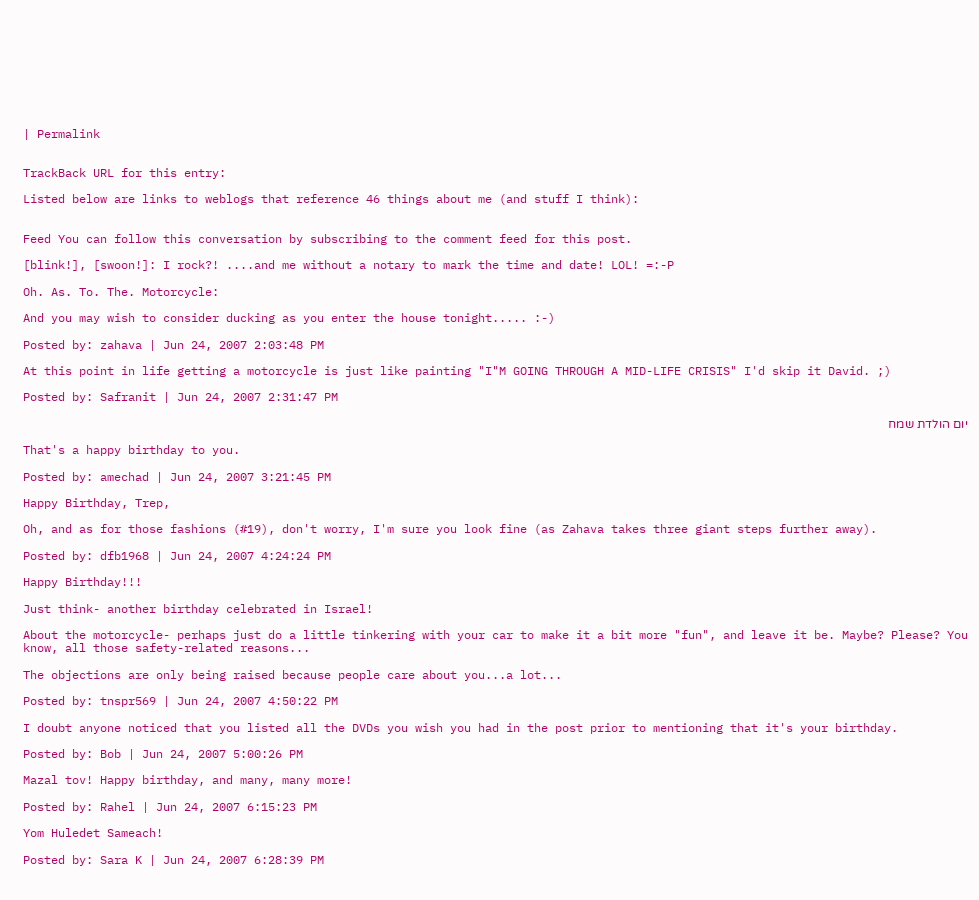| Permalink


TrackBack URL for this entry:

Listed below are links to weblogs that reference 46 things about me (and stuff I think):


Feed You can follow this conversation by subscribing to the comment feed for this post.

[blink!], [swoon!]: I rock?! ....and me without a notary to mark the time and date! LOL! =:-P

Oh. As. To. The. Motorcycle:

And you may wish to consider ducking as you enter the house tonight..... :-)

Posted by: zahava | Jun 24, 2007 2:03:48 PM

At this point in life getting a motorcycle is just like painting "I"M GOING THROUGH A MID-LIFE CRISIS" I'd skip it David. ;)

Posted by: Safranit | Jun 24, 2007 2:31:47 PM

יום הולדת שמח

That's a happy birthday to you.

Posted by: amechad | Jun 24, 2007 3:21:45 PM

Happy Birthday, Trep,

Oh, and as for those fashions (#19), don't worry, I'm sure you look fine (as Zahava takes three giant steps further away).

Posted by: dfb1968 | Jun 24, 2007 4:24:24 PM

Happy Birthday!!!

Just think- another birthday celebrated in Israel!

About the motorcycle- perhaps just do a little tinkering with your car to make it a bit more "fun", and leave it be. Maybe? Please? You know, all those safety-related reasons...

The objections are only being raised because people care about you...a lot...

Posted by: tnspr569 | Jun 24, 2007 4:50:22 PM

I doubt anyone noticed that you listed all the DVDs you wish you had in the post prior to mentioning that it's your birthday.

Posted by: Bob | Jun 24, 2007 5:00:26 PM

Mazal tov! Happy birthday, and many, many more!

Posted by: Rahel | Jun 24, 2007 6:15:23 PM

Yom Huledet Sameach!

Posted by: Sara K | Jun 24, 2007 6:28:39 PM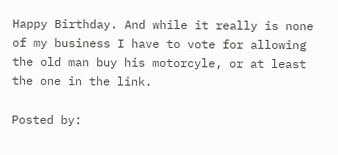Happy Birthday. And while it really is none of my business I have to vote for allowing the old man buy his motorcyle, or at least the one in the link.

Posted by: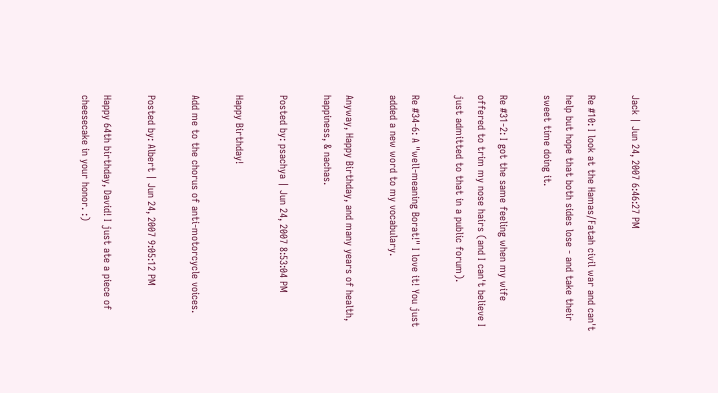Jack | Jun 24, 2007 6:46:27 PM

Re #10: I look at the Hamas/Fatah civil war and can't help but hope that both sides lose - and take their sweet time doing it.

Re #31-2: I got the same feeling when my wife offered to trim my nose hairs (and I can't believe I just admitted to that in a public forum).

Re #34-6: A "well-meaning Borat!" I love it! You just added a new word to my vocabulary.

Anyway, Happy Birthday, and many years of health, happiness, & nachas.

Posted by: psachya | Jun 24, 2007 8:53:04 PM

Happy Birthday!

Add me to the chorus of anti-motorcycle voices.

Posted by: Albert | Jun 24, 2007 9:05:12 PM

Happy 64th birthday, David! I just ate a piece of cheesecake in your honor. :)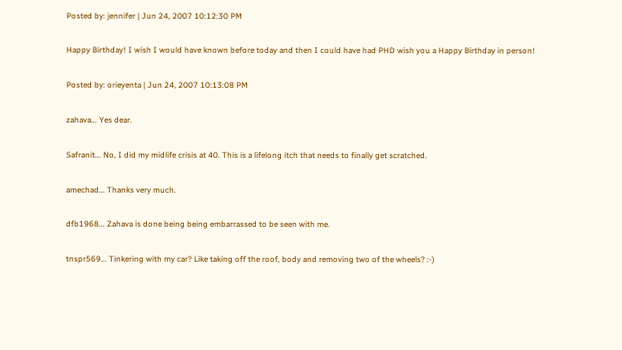Posted by: jennifer | Jun 24, 2007 10:12:30 PM

Happy Birthday! I wish I would have known before today and then I could have had PHD wish you a Happy Birthday in person!

Posted by: orieyenta | Jun 24, 2007 10:13:08 PM

zahava... Yes dear.

Safranit... No, I did my midlife crisis at 40. This is a lifelong itch that needs to finally get scratched.

amechad... Thanks very much.

dfb1968... Zahava is done being being embarrassed to be seen with me.

tnspr569... Tinkering with my car? Like taking off the roof, body and removing two of the wheels? :-)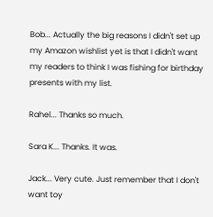Bob... Actually the big reasons I didn't set up my Amazon wishlist yet is that I didn't want my readers to think I was fishing for birthday presents with my list.

Rahel... Thanks so much.

Sara K... Thanks. It was.

Jack... Very cute. Just remember that I don't want toy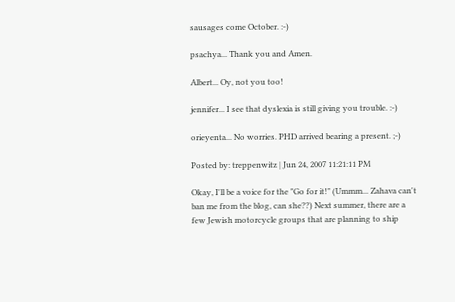sausages come October. :-)

psachya... Thank you and Amen.

Albert... Oy, not you too!

jennifer... I see that dyslexia is still giving you trouble. :-)

orieyenta... No worries. PHD arrived bearing a present. ;-)

Posted by: treppenwitz | Jun 24, 2007 11:21:11 PM

Okay, I'll be a voice for the "Go for it!" (Ummm... Zahava can't ban me from the blog, can she??) Next summer, there are a few Jewish motorcycle groups that are planning to ship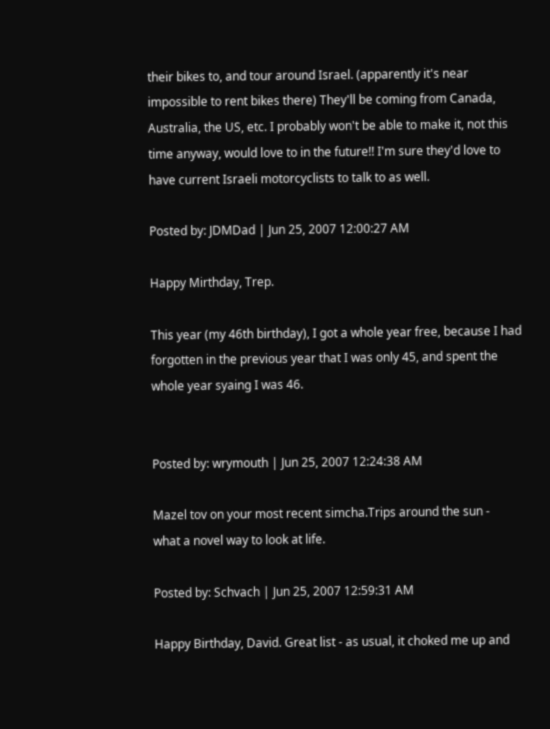their bikes to, and tour around Israel. (apparently it's near impossible to rent bikes there) They'll be coming from Canada, Australia, the US, etc. I probably won't be able to make it, not this time anyway, would love to in the future!! I'm sure they'd love to have current Israeli motorcyclists to talk to as well.

Posted by: JDMDad | Jun 25, 2007 12:00:27 AM

Happy Mirthday, Trep.

This year (my 46th birthday), I got a whole year free, because I had forgotten in the previous year that I was only 45, and spent the whole year syaing I was 46.


Posted by: wrymouth | Jun 25, 2007 12:24:38 AM

Mazel tov on your most recent simcha.Trips around the sun -
what a novel way to look at life.

Posted by: Schvach | Jun 25, 2007 12:59:31 AM

Happy Birthday, David. Great list - as usual, it choked me up and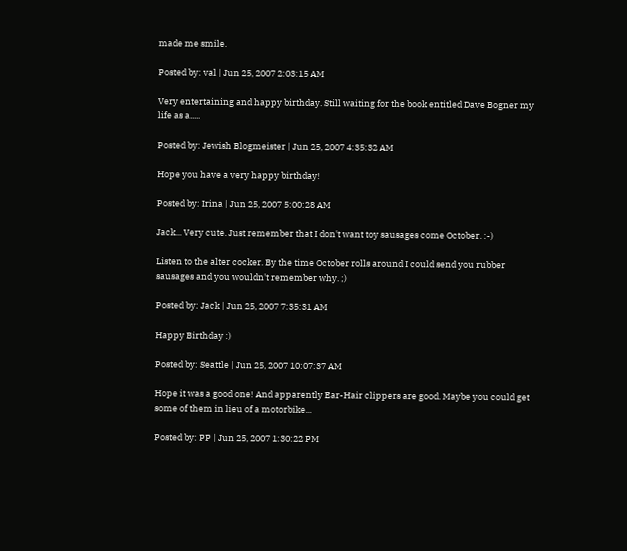made me smile.

Posted by: val | Jun 25, 2007 2:03:15 AM

Very entertaining and happy birthday. Still waiting for the book entitled Dave Bogner my life as a.....

Posted by: Jewish Blogmeister | Jun 25, 2007 4:35:32 AM

Hope you have a very happy birthday!

Posted by: Irina | Jun 25, 2007 5:00:28 AM

Jack... Very cute. Just remember that I don't want toy sausages come October. :-)

Listen to the alter cocker. By the time October rolls around I could send you rubber sausages and you wouldn't remember why. ;)

Posted by: Jack | Jun 25, 2007 7:35:31 AM

Happy Birthday :)

Posted by: Seattle | Jun 25, 2007 10:07:37 AM

Hope it was a good one! And apparently Ear-Hair clippers are good. Maybe you could get some of them in lieu of a motorbike...

Posted by: PP | Jun 25, 2007 1:30:22 PM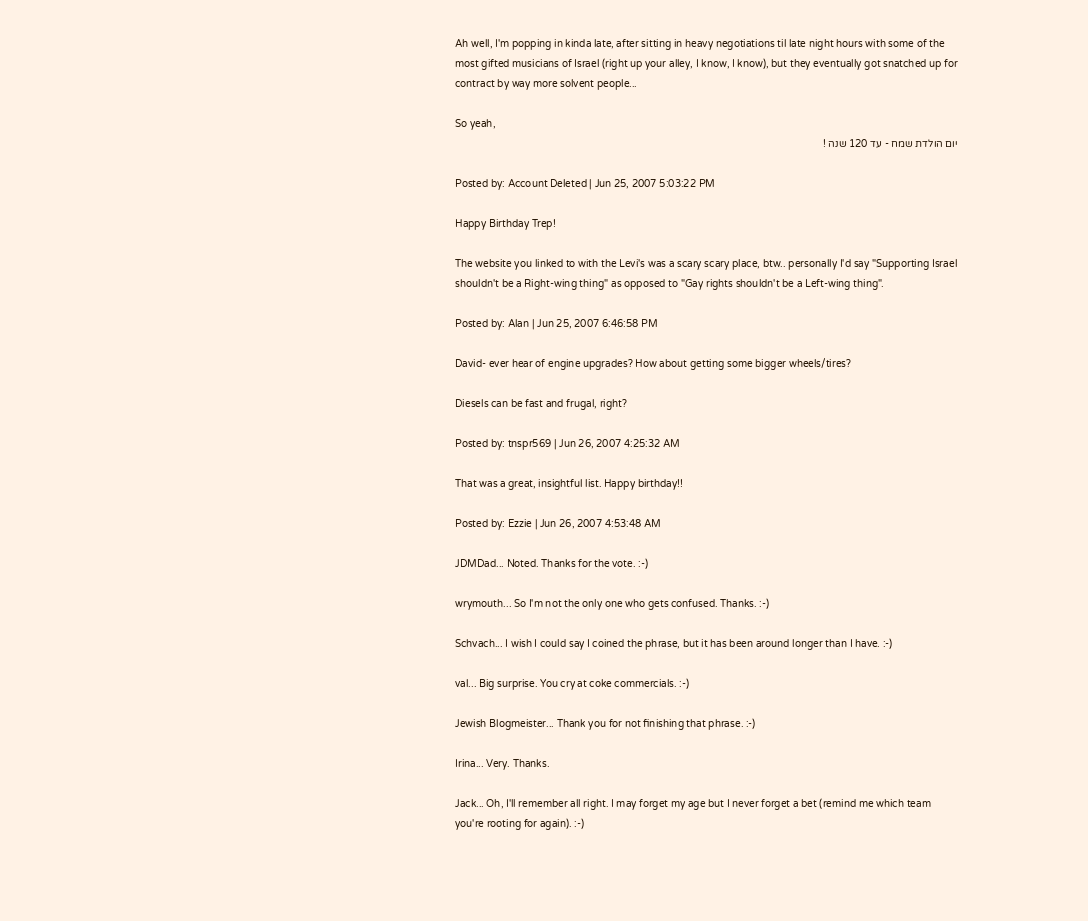Ah well, I'm popping in kinda late, after sitting in heavy negotiations til late night hours with some of the most gifted musicians of Israel (right up your alley, I know, I know), but they eventually got snatched up for contract by way more solvent people...

So yeah,
יום הולדת שמח - עד 120 שנה !

Posted by: Account Deleted | Jun 25, 2007 5:03:22 PM

Happy Birthday Trep!

The website you linked to with the Levi's was a scary scary place, btw.. personally I'd say "Supporting Israel shouldn't be a Right-wing thing" as opposed to "Gay rights shouldn't be a Left-wing thing".

Posted by: Alan | Jun 25, 2007 6:46:58 PM

David- ever hear of engine upgrades? How about getting some bigger wheels/tires?

Diesels can be fast and frugal, right?

Posted by: tnspr569 | Jun 26, 2007 4:25:32 AM

That was a great, insightful list. Happy birthday!!

Posted by: Ezzie | Jun 26, 2007 4:53:48 AM

JDMDad... Noted. Thanks for the vote. :-)

wrymouth... So I'm not the only one who gets confused. Thanks. :-)

Schvach... I wish I could say I coined the phrase, but it has been around longer than I have. :-)

val... Big surprise. You cry at coke commercials. :-)

Jewish Blogmeister... Thank you for not finishing that phrase. :-)

Irina... Very. Thanks.

Jack... Oh, I'll remember all right. I may forget my age but I never forget a bet (remind me which team you're rooting for again). :-)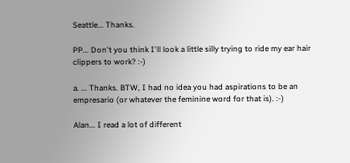Seattle... Thanks.

PP... Don't you think I'll look a little silly trying to ride my ear hair clippers to work? :-)

a. ... Thanks. BTW, I had no idea you had aspirations to be an empresario (or whatever the feminine word for that is). :-)

Alan... I read a lot of different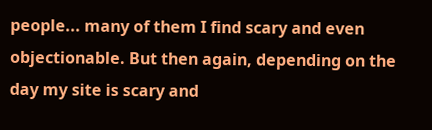people... many of them I find scary and even objectionable. But then again, depending on the day my site is scary and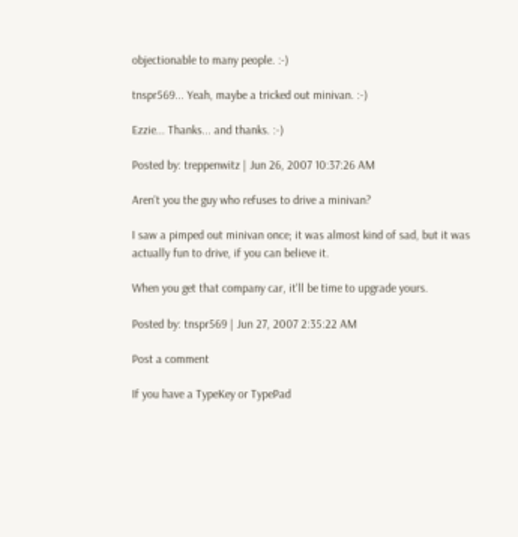objectionable to many people. :-)

tnspr569... Yeah, maybe a tricked out minivan. :-)

Ezzie... Thanks... and thanks. :-)

Posted by: treppenwitz | Jun 26, 2007 10:37:26 AM

Aren't you the guy who refuses to drive a minivan?

I saw a pimped out minivan once; it was almost kind of sad, but it was actually fun to drive, if you can believe it.

When you get that company car, it'll be time to upgrade yours.

Posted by: tnspr569 | Jun 27, 2007 2:35:22 AM

Post a comment

If you have a TypeKey or TypePad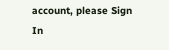account, please Sign In